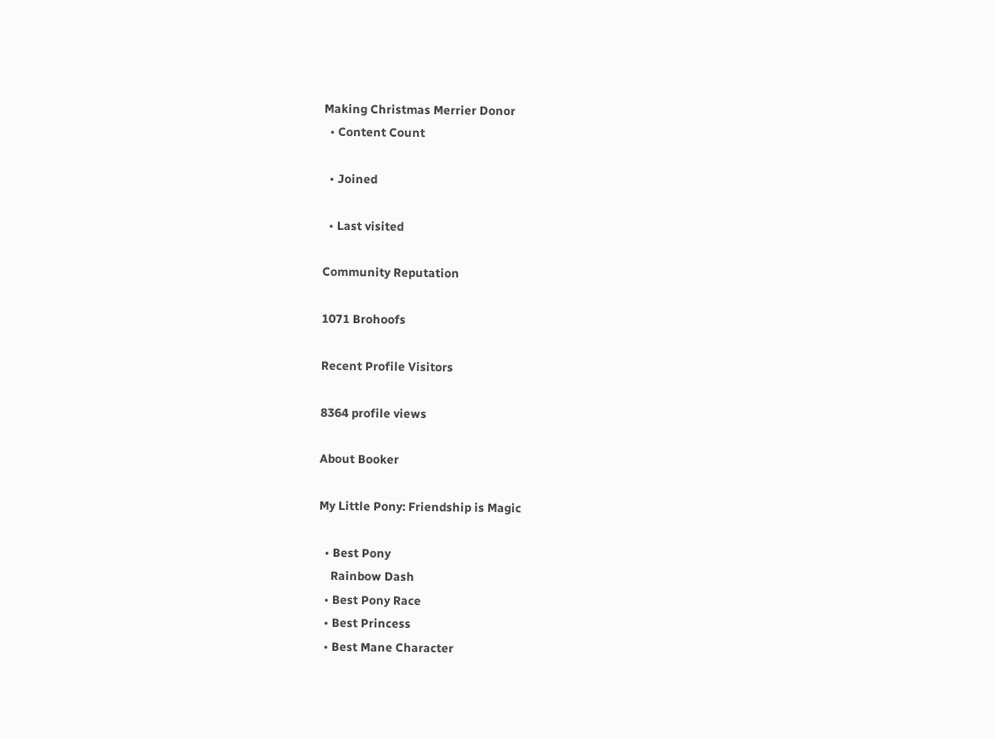Making Christmas Merrier Donor
  • Content Count

  • Joined

  • Last visited

Community Reputation

1071 Brohoofs

Recent Profile Visitors

8364 profile views

About Booker

My Little Pony: Friendship is Magic

  • Best Pony
    Rainbow Dash
  • Best Pony Race
  • Best Princess
  • Best Mane Character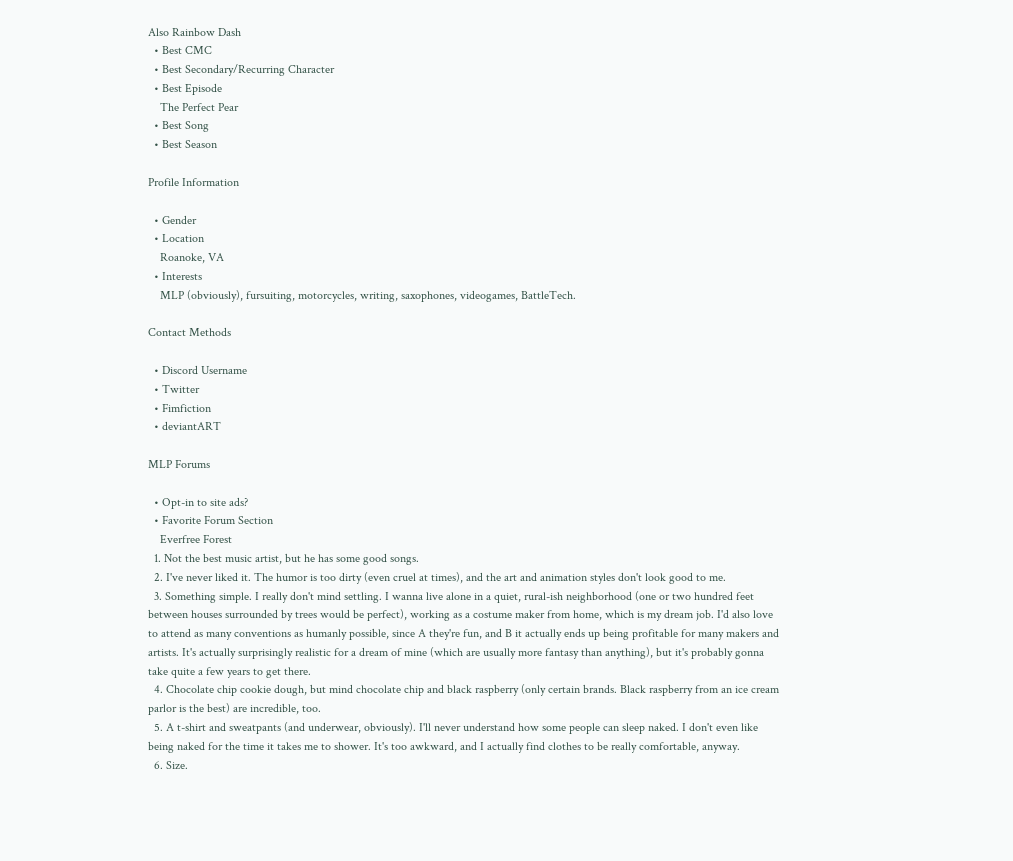Also Rainbow Dash
  • Best CMC
  • Best Secondary/Recurring Character
  • Best Episode
    The Perfect Pear
  • Best Song
  • Best Season

Profile Information

  • Gender
  • Location
    Roanoke, VA
  • Interests
    MLP (obviously), fursuiting, motorcycles, writing, saxophones, videogames, BattleTech.

Contact Methods

  • Discord Username
  • Twitter
  • Fimfiction
  • deviantART

MLP Forums

  • Opt-in to site ads?
  • Favorite Forum Section
    Everfree Forest
  1. Not the best music artist, but he has some good songs.
  2. I've never liked it. The humor is too dirty (even cruel at times), and the art and animation styles don't look good to me.
  3. Something simple. I really don't mind settling. I wanna live alone in a quiet, rural-ish neighborhood (one or two hundred feet between houses surrounded by trees would be perfect), working as a costume maker from home, which is my dream job. I'd also love to attend as many conventions as humanly possible, since A they're fun, and B it actually ends up being profitable for many makers and artists. It's actually surprisingly realistic for a dream of mine (which are usually more fantasy than anything), but it's probably gonna take quite a few years to get there.
  4. Chocolate chip cookie dough, but mind chocolate chip and black raspberry (only certain brands. Black raspberry from an ice cream parlor is the best) are incredible, too.
  5. A t-shirt and sweatpants (and underwear, obviously). I'll never understand how some people can sleep naked. I don't even like being naked for the time it takes me to shower. It's too awkward, and I actually find clothes to be really comfortable, anyway.
  6. Size.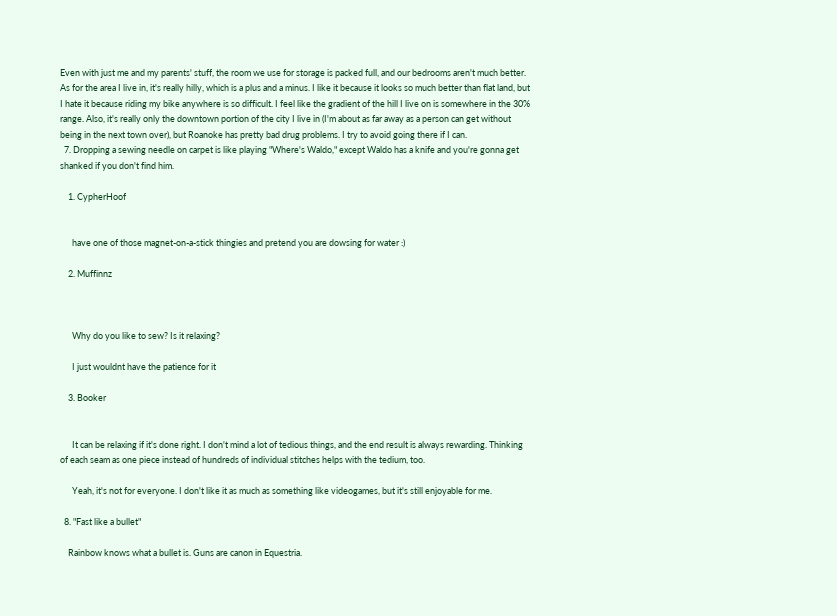Even with just me and my parents' stuff, the room we use for storage is packed full, and our bedrooms aren't much better. As for the area I live in, it's really hilly, which is a plus and a minus. I like it because it looks so much better than flat land, but I hate it because riding my bike anywhere is so difficult. I feel like the gradient of the hill I live on is somewhere in the 30% range. Also, it's really only the downtown portion of the city I live in (I'm about as far away as a person can get without being in the next town over), but Roanoke has pretty bad drug problems. I try to avoid going there if I can.
  7. Dropping a sewing needle on carpet is like playing "Where's Waldo," except Waldo has a knife and you're gonna get shanked if you don't find him.

    1. CypherHoof


      have one of those magnet-on-a-stick thingies and pretend you are dowsing for water :)

    2. Muffinnz



      Why do you like to sew? Is it relaxing?

      I just wouldnt have the patience for it

    3. Booker


      It can be relaxing if it's done right. I don't mind a lot of tedious things, and the end result is always rewarding. Thinking of each seam as one piece instead of hundreds of individual stitches helps with the tedium, too.

      Yeah, it's not for everyone. I don't like it as much as something like videogames, but it's still enjoyable for me.

  8. "Fast like a bullet"

    Rainbow knows what a bullet is. Guns are canon in Equestria.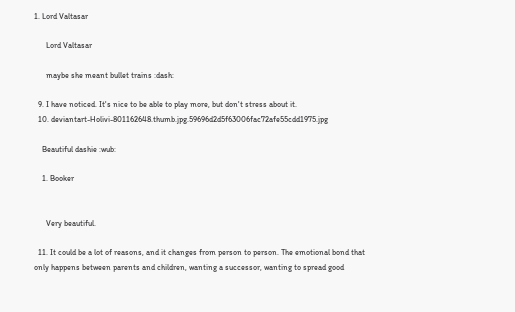1. Lord Valtasar

      Lord Valtasar

      maybe she meant bullet trains :dash:

  9. I have noticed. It's nice to be able to play more, but don't stress about it.
  10. deviantart-Holivi-801162648.thumb.jpg.59696d2d5f63006fac72afe55cdd1975.jpg

    Beautiful dashie :wub:

    1. Booker


      Very beautiful.

  11. It could be a lot of reasons, and it changes from person to person. The emotional bond that only happens between parents and children, wanting a successor, wanting to spread good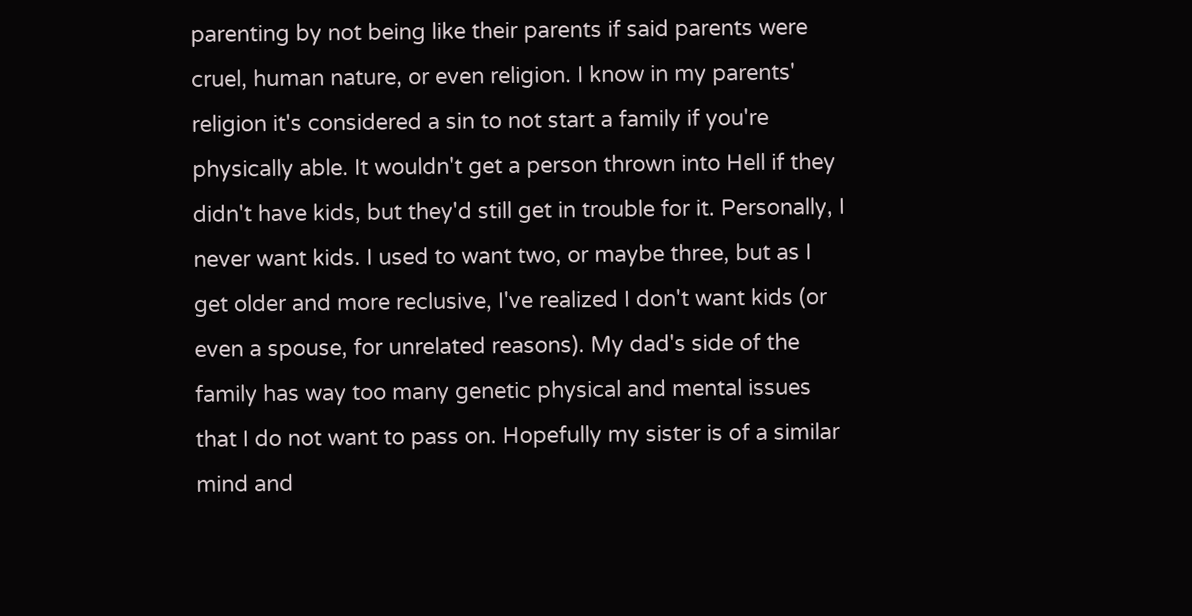parenting by not being like their parents if said parents were cruel, human nature, or even religion. I know in my parents' religion it's considered a sin to not start a family if you're physically able. It wouldn't get a person thrown into Hell if they didn't have kids, but they'd still get in trouble for it. Personally, I never want kids. I used to want two, or maybe three, but as I get older and more reclusive, I've realized I don't want kids (or even a spouse, for unrelated reasons). My dad's side of the family has way too many genetic physical and mental issues that I do not want to pass on. Hopefully my sister is of a similar mind and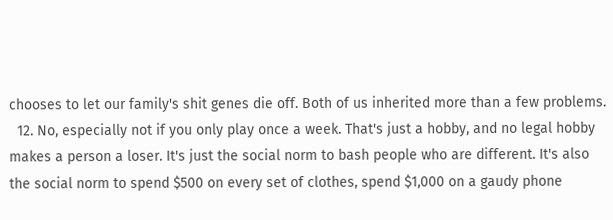chooses to let our family's shit genes die off. Both of us inherited more than a few problems.
  12. No, especially not if you only play once a week. That's just a hobby, and no legal hobby makes a person a loser. It's just the social norm to bash people who are different. It's also the social norm to spend $500 on every set of clothes, spend $1,000 on a gaudy phone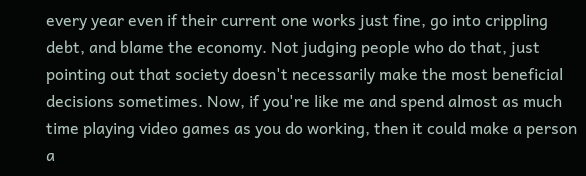every year even if their current one works just fine, go into crippling debt, and blame the economy. Not judging people who do that, just pointing out that society doesn't necessarily make the most beneficial decisions sometimes. Now, if you're like me and spend almost as much time playing video games as you do working, then it could make a person a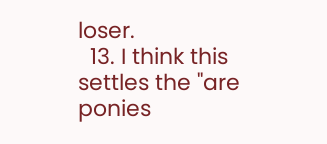loser.
  13. I think this settles the "are ponies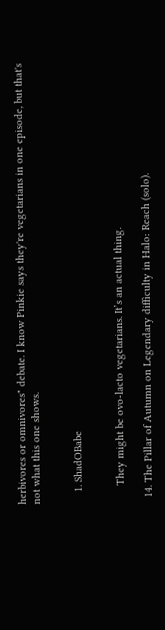herbivores or omnivores" debate. I know Pinkie says they're vegetarians in one episode, but that's not what this one shows.


    1. ShadOBabe


      They might be ovo-lacto vegetarians. It’s an actual thing.

  14. The Pillar of Autumn on Legendary difficulty in Halo: Reach (solo).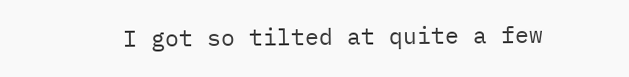I got so tilted at quite a few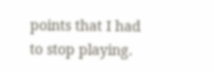points that I had to stop playing.